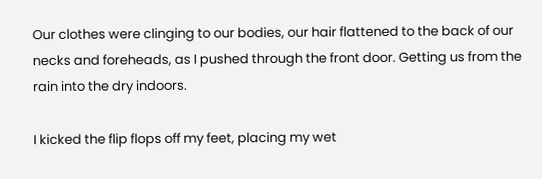Our clothes were clinging to our bodies, our hair flattened to the back of our necks and foreheads, as I pushed through the front door. Getting us from the rain into the dry indoors.

I kicked the flip flops off my feet, placing my wet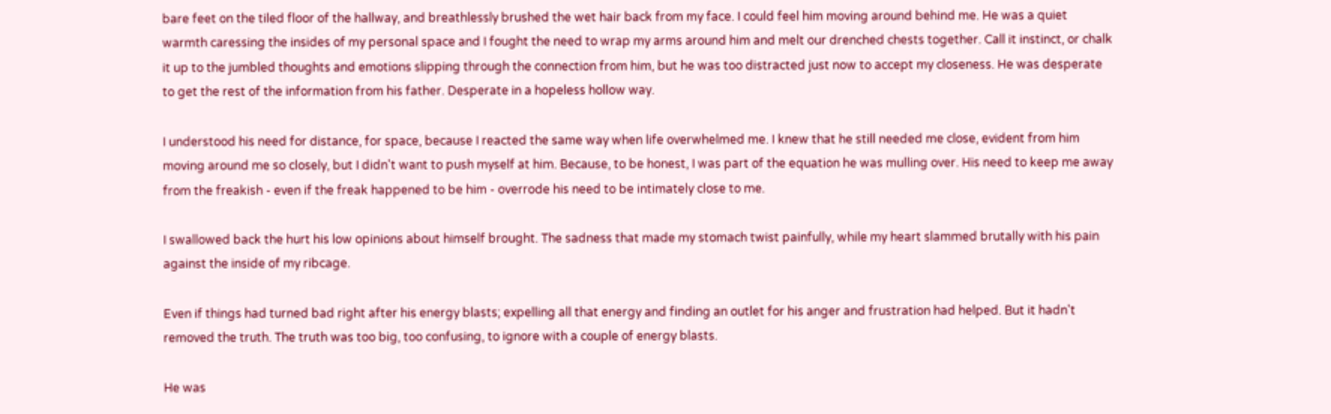bare feet on the tiled floor of the hallway, and breathlessly brushed the wet hair back from my face. I could feel him moving around behind me. He was a quiet warmth caressing the insides of my personal space and I fought the need to wrap my arms around him and melt our drenched chests together. Call it instinct, or chalk it up to the jumbled thoughts and emotions slipping through the connection from him, but he was too distracted just now to accept my closeness. He was desperate to get the rest of the information from his father. Desperate in a hopeless hollow way.

I understood his need for distance, for space, because I reacted the same way when life overwhelmed me. I knew that he still needed me close, evident from him moving around me so closely, but I didn't want to push myself at him. Because, to be honest, I was part of the equation he was mulling over. His need to keep me away from the freakish - even if the freak happened to be him - overrode his need to be intimately close to me.

I swallowed back the hurt his low opinions about himself brought. The sadness that made my stomach twist painfully, while my heart slammed brutally with his pain against the inside of my ribcage.

Even if things had turned bad right after his energy blasts; expelling all that energy and finding an outlet for his anger and frustration had helped. But it hadn't removed the truth. The truth was too big, too confusing, to ignore with a couple of energy blasts.

He was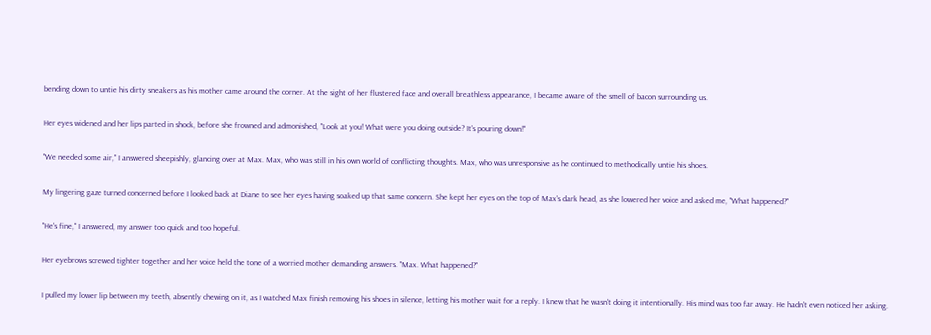bending down to untie his dirty sneakers as his mother came around the corner. At the sight of her flustered face and overall breathless appearance, I became aware of the smell of bacon surrounding us.

Her eyes widened and her lips parted in shock, before she frowned and admonished, "Look at you! What were you doing outside? It's pouring down!"

"We needed some air," I answered sheepishly, glancing over at Max. Max, who was still in his own world of conflicting thoughts. Max, who was unresponsive as he continued to methodically untie his shoes.

My lingering gaze turned concerned before I looked back at Diane to see her eyes having soaked up that same concern. She kept her eyes on the top of Max's dark head, as she lowered her voice and asked me, "What happened?"

"He's fine," I answered, my answer too quick and too hopeful.

Her eyebrows screwed tighter together and her voice held the tone of a worried mother demanding answers. "Max. What happened?"

I pulled my lower lip between my teeth, absently chewing on it, as I watched Max finish removing his shoes in silence, letting his mother wait for a reply. I knew that he wasn't doing it intentionally. His mind was too far away. He hadn't even noticed her asking.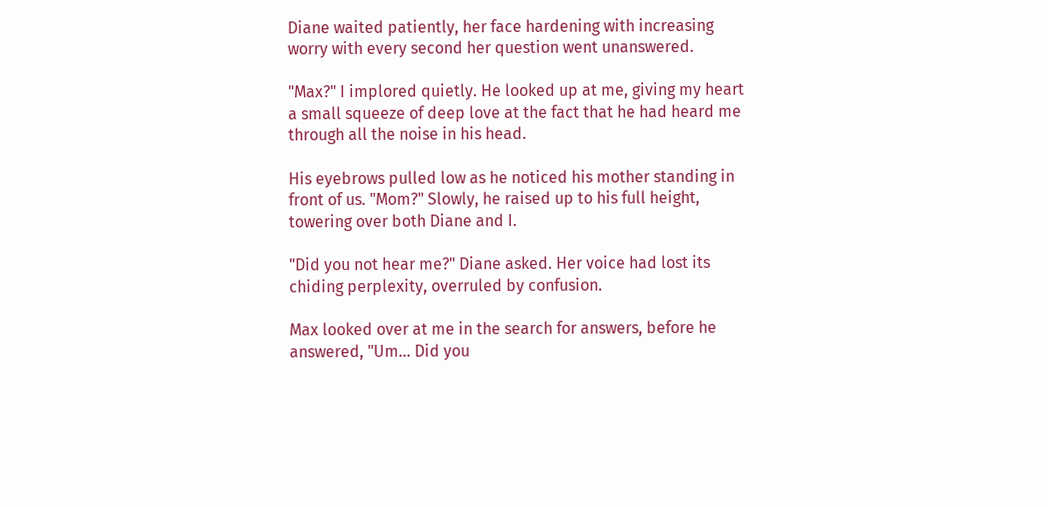Diane waited patiently, her face hardening with increasing worry with every second her question went unanswered.

"Max?" I implored quietly. He looked up at me, giving my heart a small squeeze of deep love at the fact that he had heard me through all the noise in his head.

His eyebrows pulled low as he noticed his mother standing in front of us. "Mom?" Slowly, he raised up to his full height, towering over both Diane and I.

"Did you not hear me?" Diane asked. Her voice had lost its chiding perplexity, overruled by confusion.

Max looked over at me in the search for answers, before he answered, "Um... Did you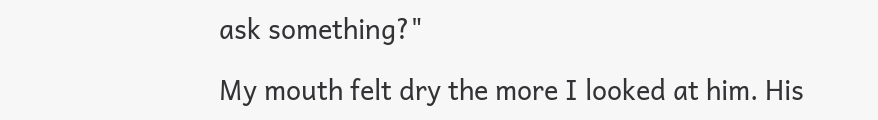ask something?"

My mouth felt dry the more I looked at him. His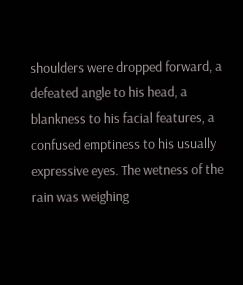shoulders were dropped forward, a defeated angle to his head, a blankness to his facial features, a confused emptiness to his usually expressive eyes. The wetness of the rain was weighing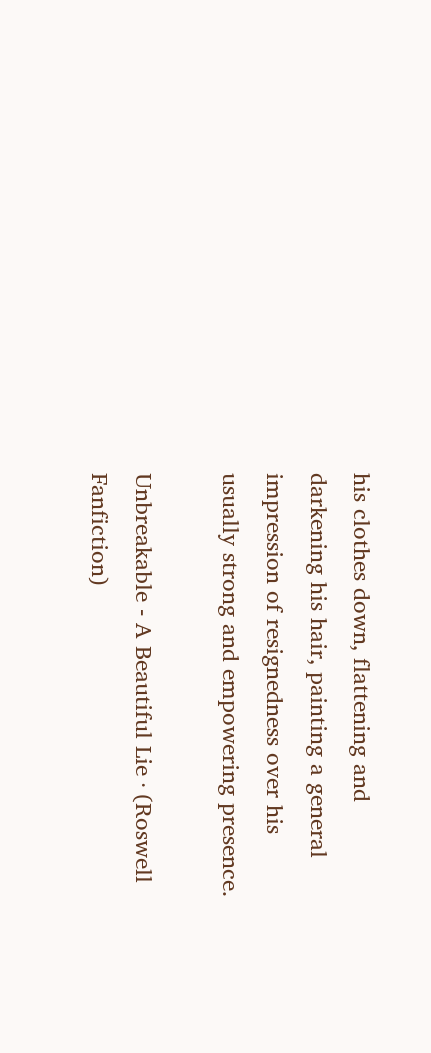his clothes down, flattening and darkening his hair, painting a general impression of resignedness over his usually strong and empowering presence.

Unbreakable - A Beautiful Lie · (Roswell Fanfiction)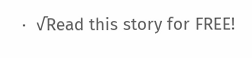·  √Read this story for FREE!